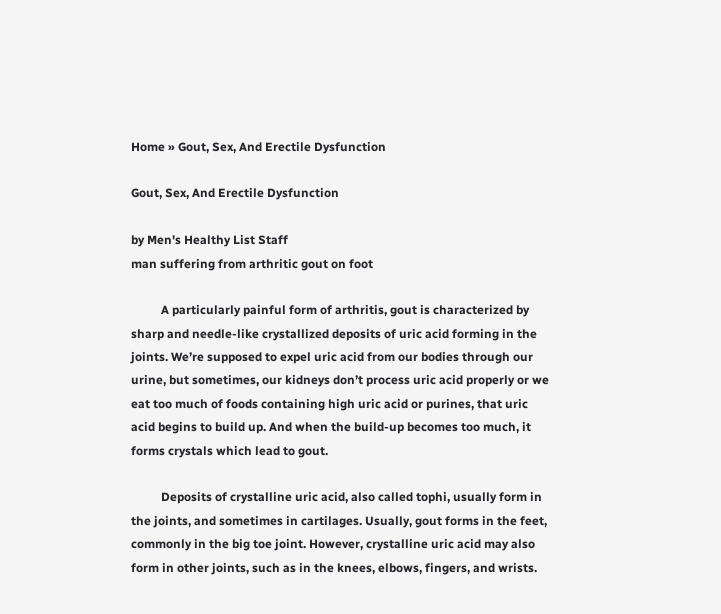Home » Gout, Sex, And Erectile Dysfunction

Gout, Sex, And Erectile Dysfunction

by Men's Healthy List Staff
man suffering from arthritic gout on foot

          A particularly painful form of arthritis, gout is characterized by sharp and needle-like crystallized deposits of uric acid forming in the joints. We’re supposed to expel uric acid from our bodies through our urine, but sometimes, our kidneys don’t process uric acid properly or we eat too much of foods containing high uric acid or purines, that uric acid begins to build up. And when the build-up becomes too much, it forms crystals which lead to gout.

          Deposits of crystalline uric acid, also called tophi, usually form in the joints, and sometimes in cartilages. Usually, gout forms in the feet, commonly in the big toe joint. However, crystalline uric acid may also form in other joints, such as in the knees, elbows, fingers, and wrists.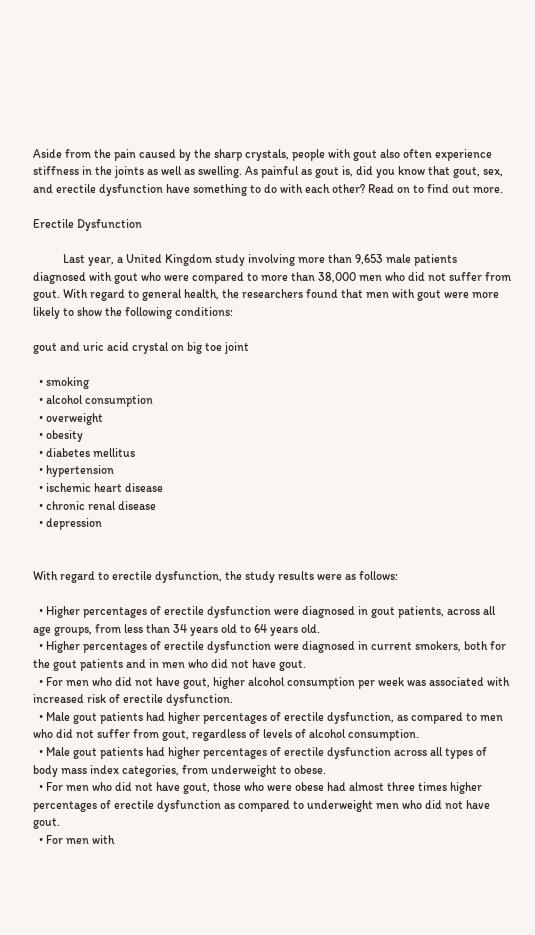Aside from the pain caused by the sharp crystals, people with gout also often experience stiffness in the joints as well as swelling. As painful as gout is, did you know that gout, sex, and erectile dysfunction have something to do with each other? Read on to find out more.

Erectile Dysfunction

          Last year, a United Kingdom study involving more than 9,653 male patients diagnosed with gout who were compared to more than 38,000 men who did not suffer from gout. With regard to general health, the researchers found that men with gout were more likely to show the following conditions:

gout and uric acid crystal on big toe joint

  • smoking
  • alcohol consumption
  • overweight
  • obesity
  • diabetes mellitus
  • hypertension
  • ischemic heart disease
  • chronic renal disease
  • depression


With regard to erectile dysfunction, the study results were as follows:

  • Higher percentages of erectile dysfunction were diagnosed in gout patients, across all age groups, from less than 34 years old to 64 years old.
  • Higher percentages of erectile dysfunction were diagnosed in current smokers, both for the gout patients and in men who did not have gout.
  • For men who did not have gout, higher alcohol consumption per week was associated with increased risk of erectile dysfunction.
  • Male gout patients had higher percentages of erectile dysfunction, as compared to men who did not suffer from gout, regardless of levels of alcohol consumption.
  • Male gout patients had higher percentages of erectile dysfunction across all types of body mass index categories, from underweight to obese.
  • For men who did not have gout, those who were obese had almost three times higher percentages of erectile dysfunction as compared to underweight men who did not have gout.
  • For men with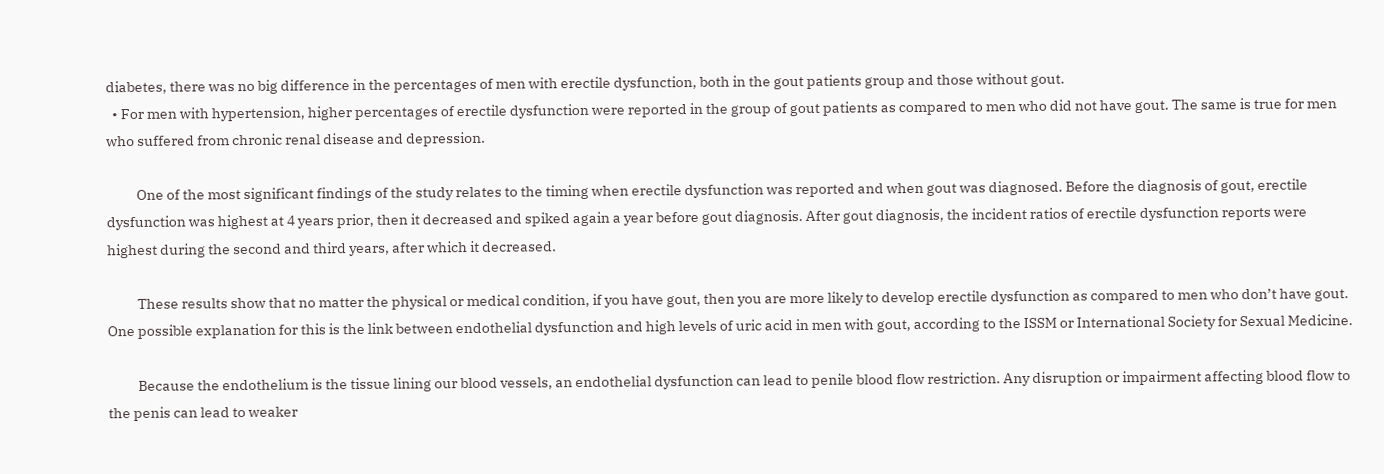diabetes, there was no big difference in the percentages of men with erectile dysfunction, both in the gout patients group and those without gout.
  • For men with hypertension, higher percentages of erectile dysfunction were reported in the group of gout patients as compared to men who did not have gout. The same is true for men who suffered from chronic renal disease and depression.

          One of the most significant findings of the study relates to the timing when erectile dysfunction was reported and when gout was diagnosed. Before the diagnosis of gout, erectile dysfunction was highest at 4 years prior, then it decreased and spiked again a year before gout diagnosis. After gout diagnosis, the incident ratios of erectile dysfunction reports were highest during the second and third years, after which it decreased.

          These results show that no matter the physical or medical condition, if you have gout, then you are more likely to develop erectile dysfunction as compared to men who don’t have gout. One possible explanation for this is the link between endothelial dysfunction and high levels of uric acid in men with gout, according to the ISSM or International Society for Sexual Medicine.

          Because the endothelium is the tissue lining our blood vessels, an endothelial dysfunction can lead to penile blood flow restriction. Any disruption or impairment affecting blood flow to the penis can lead to weaker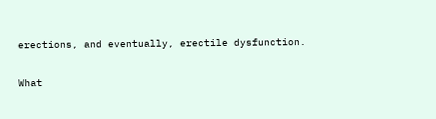erections, and eventually, erectile dysfunction.

What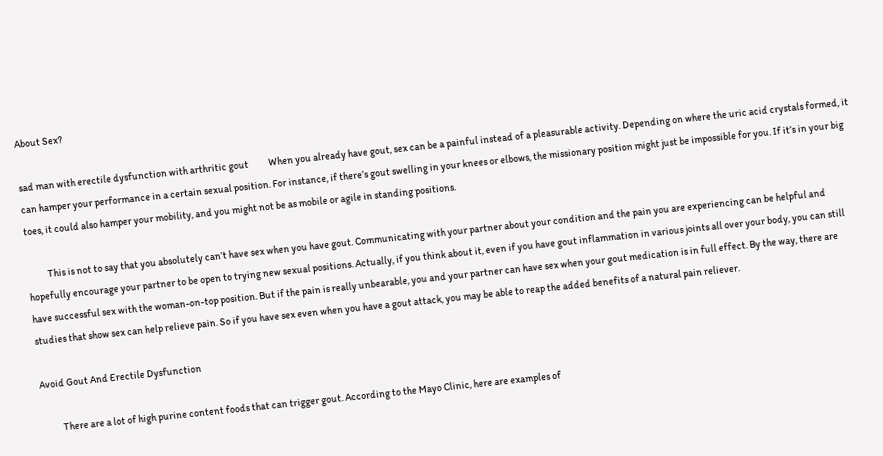About Sex?

sad man with erectile dysfunction with arthritic gout          When you already have gout, sex can be a painful instead of a pleasurable activity. Depending on where the uric acid crystals formed, it can hamper your performance in a certain sexual position. For instance, if there’s gout swelling in your knees or elbows, the missionary position might just be impossible for you. If it’s in your big toes, it could also hamper your mobility, and you might not be as mobile or agile in standing positions.

          This is not to say that you absolutely can’t have sex when you have gout. Communicating with your partner about your condition and the pain you are experiencing can be helpful and hopefully encourage your partner to be open to trying new sexual positions. Actually, if you think about it, even if you have gout inflammation in various joints all over your body, you can still have successful sex with the woman-on-top position. But if the pain is really unbearable, you and your partner can have sex when your gout medication is in full effect. By the way, there are studies that show sex can help relieve pain. So if you have sex even when you have a gout attack, you may be able to reap the added benefits of a natural pain reliever.

Avoid Gout And Erectile Dysfunction

          There are a lot of high purine content foods that can trigger gout. According to the Mayo Clinic, here are examples of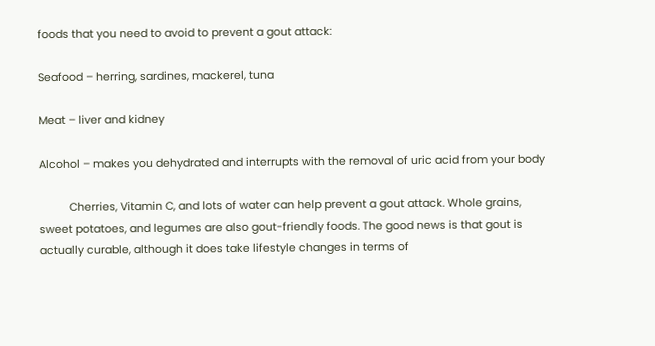foods that you need to avoid to prevent a gout attack:

Seafood – herring, sardines, mackerel, tuna

Meat – liver and kidney

Alcohol – makes you dehydrated and interrupts with the removal of uric acid from your body

          Cherries, Vitamin C, and lots of water can help prevent a gout attack. Whole grains, sweet potatoes, and legumes are also gout-friendly foods. The good news is that gout is actually curable, although it does take lifestyle changes in terms of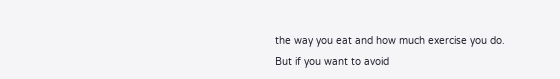the way you eat and how much exercise you do. But if you want to avoid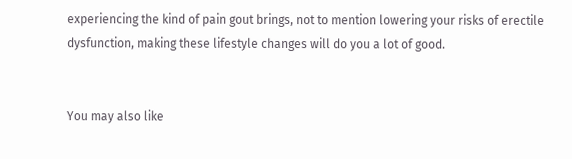experiencing the kind of pain gout brings, not to mention lowering your risks of erectile dysfunction, making these lifestyle changes will do you a lot of good.


You may also like